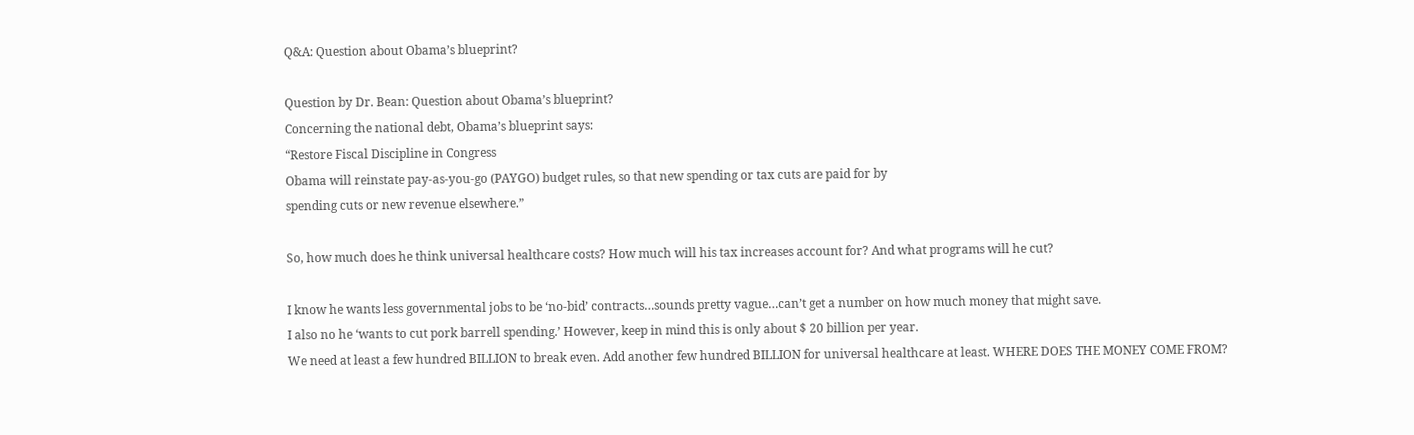Q&A: Question about Obama’s blueprint?

Question by Dr. Bean: Question about Obama’s blueprint?
Concerning the national debt, Obama’s blueprint says:
“Restore Fiscal Discipline in Congress
Obama will reinstate pay-as-you-go (PAYGO) budget rules, so that new spending or tax cuts are paid for by
spending cuts or new revenue elsewhere.”

So, how much does he think universal healthcare costs? How much will his tax increases account for? And what programs will he cut?

I know he wants less governmental jobs to be ‘no-bid’ contracts…sounds pretty vague…can’t get a number on how much money that might save.
I also no he ‘wants to cut pork barrell spending.’ However, keep in mind this is only about $ 20 billion per year.
We need at least a few hundred BILLION to break even. Add another few hundred BILLION for universal healthcare at least. WHERE DOES THE MONEY COME FROM?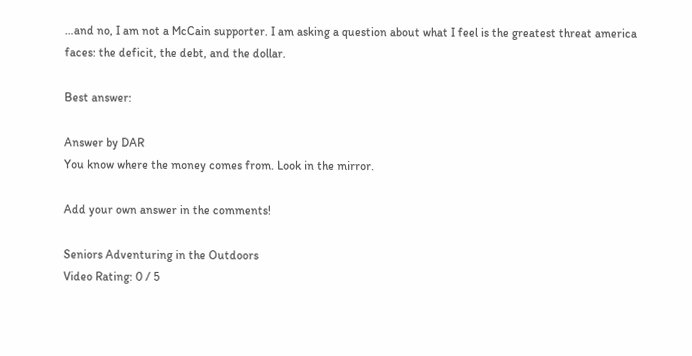…and no, I am not a McCain supporter. I am asking a question about what I feel is the greatest threat america faces: the deficit, the debt, and the dollar.

Best answer:

Answer by DAR
You know where the money comes from. Look in the mirror.

Add your own answer in the comments!

Seniors Adventuring in the Outdoors
Video Rating: 0 / 5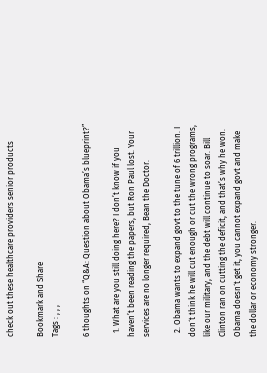check out these healthcare providers senior products

Bookmark and Share
Tags : , , ,

6 thoughts on “Q&A: Question about Obama’s blueprint?”

  1. What are you still doing here? I don’t know if you haven’t been reading the papers, but Ron Paul lost. Your services are no longer required, Bean the Doctor.

  2. Obama wants to expand govt to the tune of 6 trillion. I don´t think he will cut enough or cut the wrong programs, like our military, and the debt will continue to soar. Bill Clinton ran on cutting the deficit, and that’s why he won. Obama doesn´t get it, you cannot expand govt and make the dollar or economy stronger.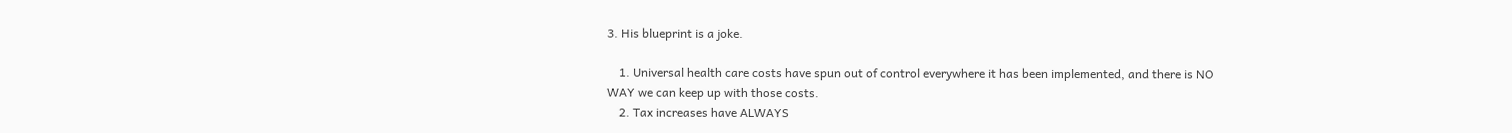3. His blueprint is a joke.

    1. Universal health care costs have spun out of control everywhere it has been implemented, and there is NO WAY we can keep up with those costs.
    2. Tax increases have ALWAYS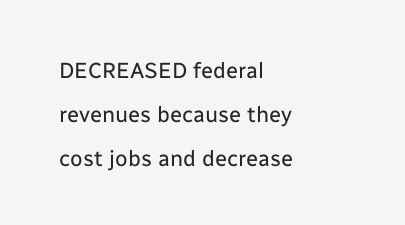DECREASED federal revenues because they cost jobs and decrease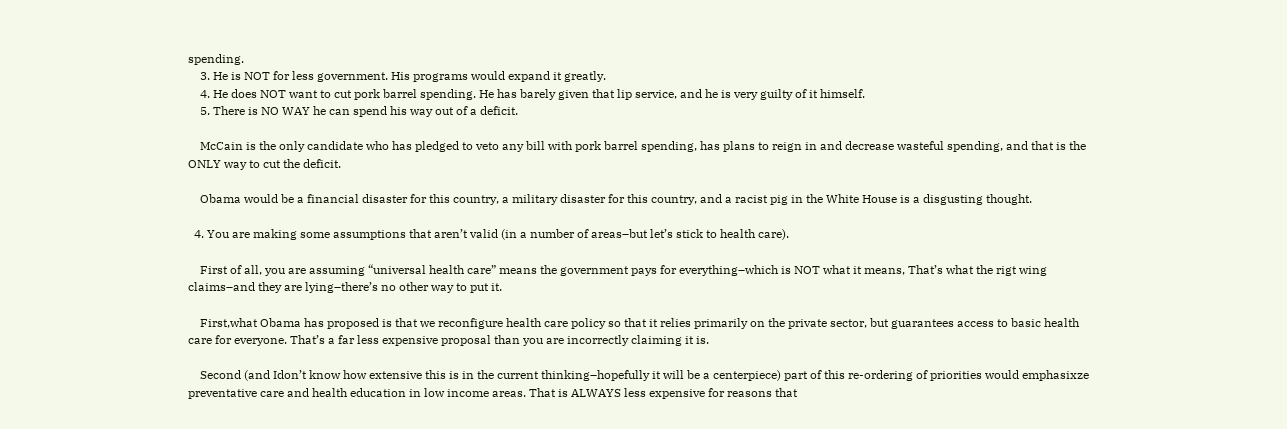spending.
    3. He is NOT for less government. His programs would expand it greatly.
    4. He does NOT want to cut pork barrel spending. He has barely given that lip service, and he is very guilty of it himself.
    5. There is NO WAY he can spend his way out of a deficit.

    McCain is the only candidate who has pledged to veto any bill with pork barrel spending, has plans to reign in and decrease wasteful spending, and that is the ONLY way to cut the deficit.

    Obama would be a financial disaster for this country, a military disaster for this country, and a racist pig in the White House is a disgusting thought.

  4. You are making some assumptions that aren’t valid (in a number of areas–but let’s stick to health care).

    First of all, you are assuming “universal health care” means the government pays for everything–which is NOT what it means, That’s what the rigt wing claims–and they are lying–there’s no other way to put it.

    First,what Obama has proposed is that we reconfigure health care policy so that it relies primarily on the private sector, but guarantees access to basic health care for everyone. That’s a far less expensive proposal than you are incorrectly claiming it is.

    Second (and Idon’t know how extensive this is in the current thinking–hopefully it will be a centerpiece) part of this re-ordering of priorities would emphasixze preventative care and health education in low income areas. That is ALWAYS less expensive for reasons that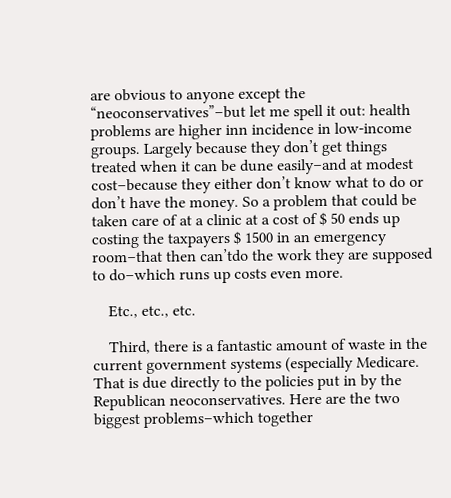are obvious to anyone except the “neoconservatives”–but let me spell it out: health problems are higher inn incidence in low-income groups. Largely because they don’t get things treated when it can be dune easily–and at modest cost–because they either don’t know what to do or don’t have the money. So a problem that could be taken care of at a clinic at a cost of $ 50 ends up costing the taxpayers $ 1500 in an emergency room–that then can’tdo the work they are supposed to do–which runs up costs even more.

    Etc., etc., etc.

    Third, there is a fantastic amount of waste in the current government systems (especially Medicare. That is due directly to the policies put in by the Republican neoconservatives. Here are the two biggest problems–which together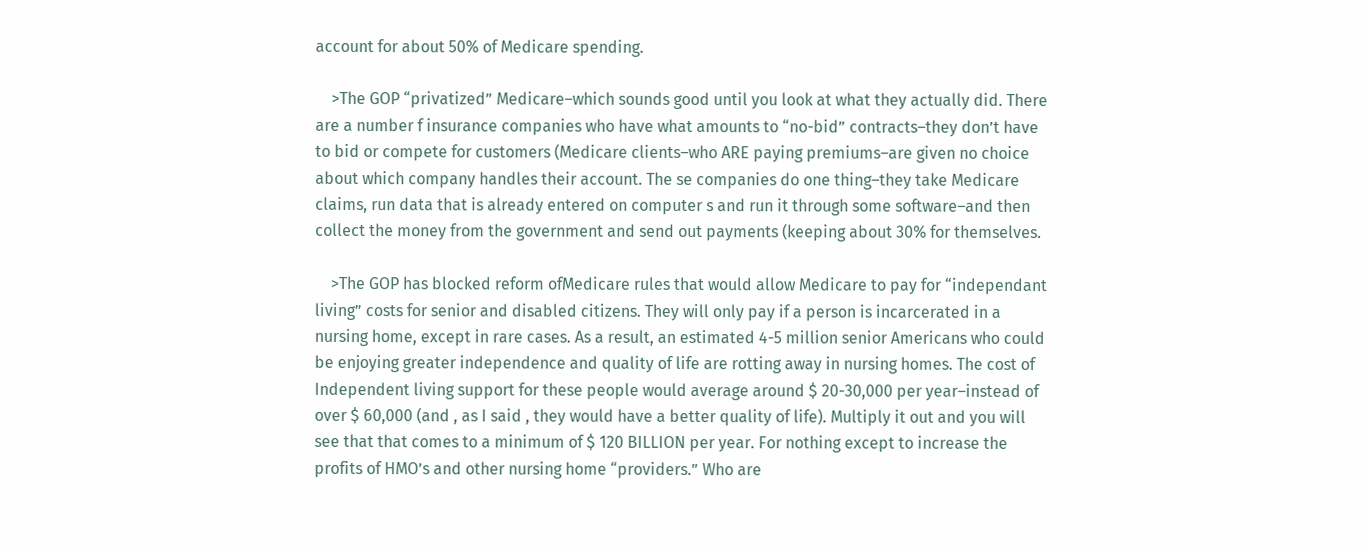account for about 50% of Medicare spending.

    >The GOP “privatized” Medicare–which sounds good until you look at what they actually did. There are a number f insurance companies who have what amounts to “no-bid” contracts–they don’t have to bid or compete for customers (Medicare clients–who ARE paying premiums–are given no choice about which company handles their account. The se companies do one thing–they take Medicare claims, run data that is already entered on computer s and run it through some software–and then collect the money from the government and send out payments (keeping about 30% for themselves.

    >The GOP has blocked reform ofMedicare rules that would allow Medicare to pay for “independant living” costs for senior and disabled citizens. They will only pay if a person is incarcerated in a nursing home, except in rare cases. As a result, an estimated 4-5 million senior Americans who could be enjoying greater independence and quality of life are rotting away in nursing homes. The cost of Independent living support for these people would average around $ 20-30,000 per year–instead of over $ 60,000 (and , as I said , they would have a better quality of life). Multiply it out and you will see that that comes to a minimum of $ 120 BILLION per year. For nothing except to increase the profits of HMO’s and other nursing home “providers.” Who are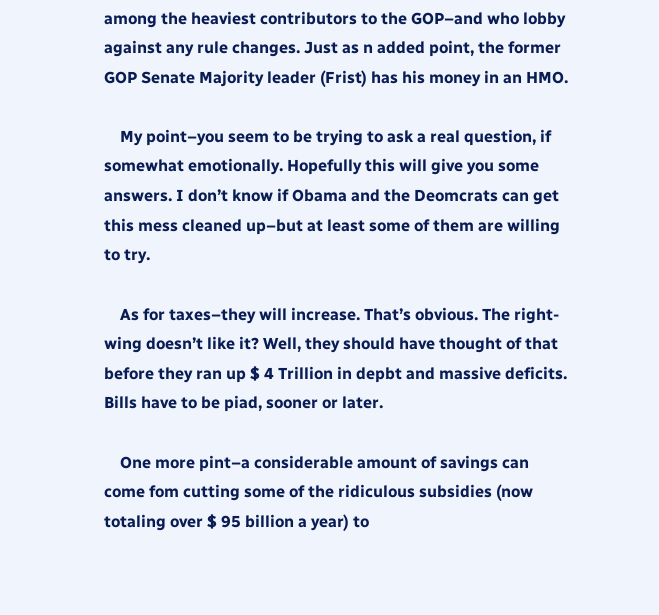among the heaviest contributors to the GOP–and who lobby against any rule changes. Just as n added point, the former GOP Senate Majority leader (Frist) has his money in an HMO.

    My point–you seem to be trying to ask a real question, if somewhat emotionally. Hopefully this will give you some answers. I don’t know if Obama and the Deomcrats can get this mess cleaned up–but at least some of them are willing to try.

    As for taxes–they will increase. That’s obvious. The right-wing doesn’t like it? Well, they should have thought of that before they ran up $ 4 Trillion in depbt and massive deficits. Bills have to be piad, sooner or later.

    One more pint–a considerable amount of savings can come fom cutting some of the ridiculous subsidies (now totaling over $ 95 billion a year) to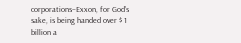corporations–Exxon, for God’s sake, is being handed over $ 1 billion a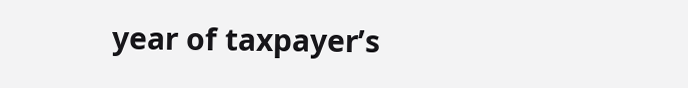year of taxpayer’s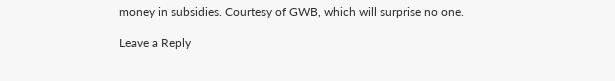money in subsidies. Courtesy of GWB, which will surprise no one.

Leave a Reply